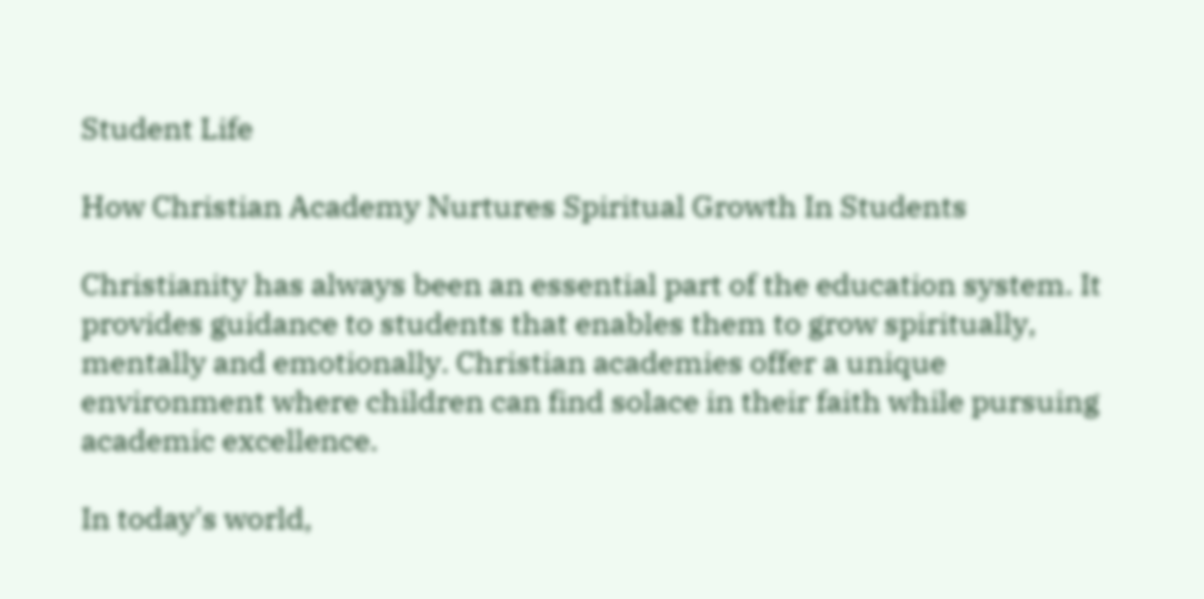Student Life

How Christian Academy Nurtures Spiritual Growth In Students

Christianity has always been an essential part of the education system. It provides guidance to students that enables them to grow spiritually, mentally and emotionally. Christian academies offer a unique environment where children can find solace in their faith while pursuing academic excellence.

In today's world,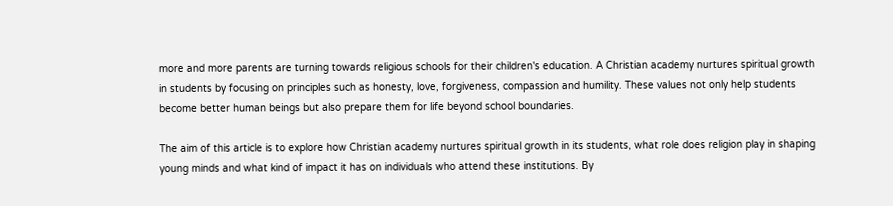more and more parents are turning towards religious schools for their children's education. A Christian academy nurtures spiritual growth in students by focusing on principles such as honesty, love, forgiveness, compassion and humility. These values not only help students become better human beings but also prepare them for life beyond school boundaries.

The aim of this article is to explore how Christian academy nurtures spiritual growth in its students, what role does religion play in shaping young minds and what kind of impact it has on individuals who attend these institutions. By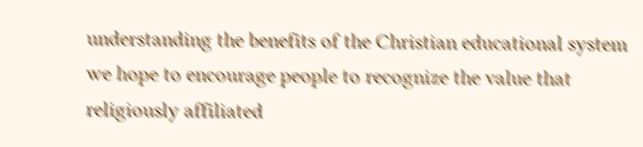understanding the benefits of the Christian educational system we hope to encourage people to recognize the value that religiously affiliated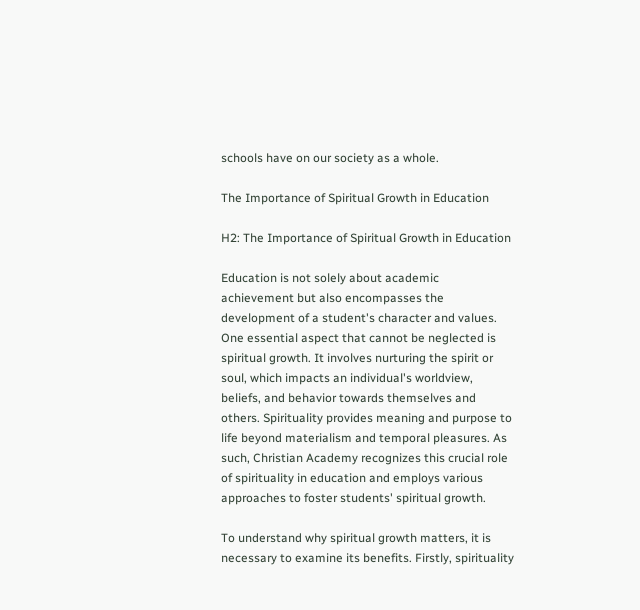schools have on our society as a whole.

The Importance of Spiritual Growth in Education

H2: The Importance of Spiritual Growth in Education

Education is not solely about academic achievement but also encompasses the development of a student's character and values. One essential aspect that cannot be neglected is spiritual growth. It involves nurturing the spirit or soul, which impacts an individual's worldview, beliefs, and behavior towards themselves and others. Spirituality provides meaning and purpose to life beyond materialism and temporal pleasures. As such, Christian Academy recognizes this crucial role of spirituality in education and employs various approaches to foster students' spiritual growth.

To understand why spiritual growth matters, it is necessary to examine its benefits. Firstly, spirituality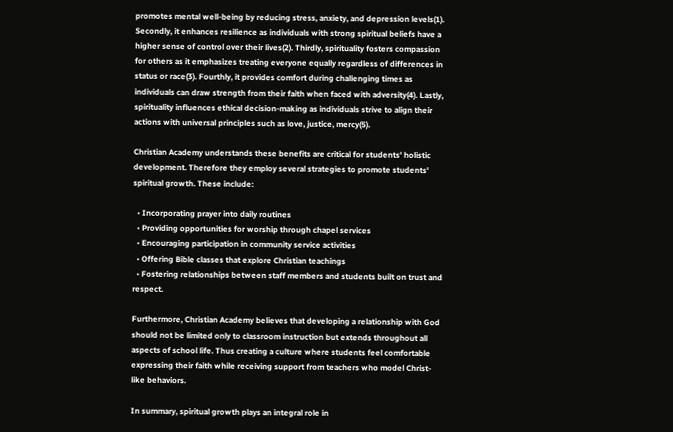promotes mental well-being by reducing stress, anxiety, and depression levels(1). Secondly, it enhances resilience as individuals with strong spiritual beliefs have a higher sense of control over their lives(2). Thirdly, spirituality fosters compassion for others as it emphasizes treating everyone equally regardless of differences in status or race(3). Fourthly, it provides comfort during challenging times as individuals can draw strength from their faith when faced with adversity(4). Lastly, spirituality influences ethical decision-making as individuals strive to align their actions with universal principles such as love, justice, mercy(5).

Christian Academy understands these benefits are critical for students' holistic development. Therefore they employ several strategies to promote students' spiritual growth. These include:

  • Incorporating prayer into daily routines
  • Providing opportunities for worship through chapel services
  • Encouraging participation in community service activities
  • Offering Bible classes that explore Christian teachings
  • Fostering relationships between staff members and students built on trust and respect.

Furthermore, Christian Academy believes that developing a relationship with God should not be limited only to classroom instruction but extends throughout all aspects of school life. Thus creating a culture where students feel comfortable expressing their faith while receiving support from teachers who model Christ-like behaviors.

In summary, spiritual growth plays an integral role in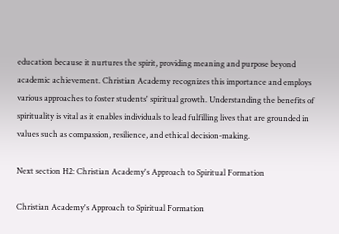education because it nurtures the spirit, providing meaning and purpose beyond academic achievement. Christian Academy recognizes this importance and employs various approaches to foster students' spiritual growth. Understanding the benefits of spirituality is vital as it enables individuals to lead fulfilling lives that are grounded in values such as compassion, resilience, and ethical decision-making.

Next section H2: Christian Academy's Approach to Spiritual Formation

Christian Academy's Approach to Spiritual Formation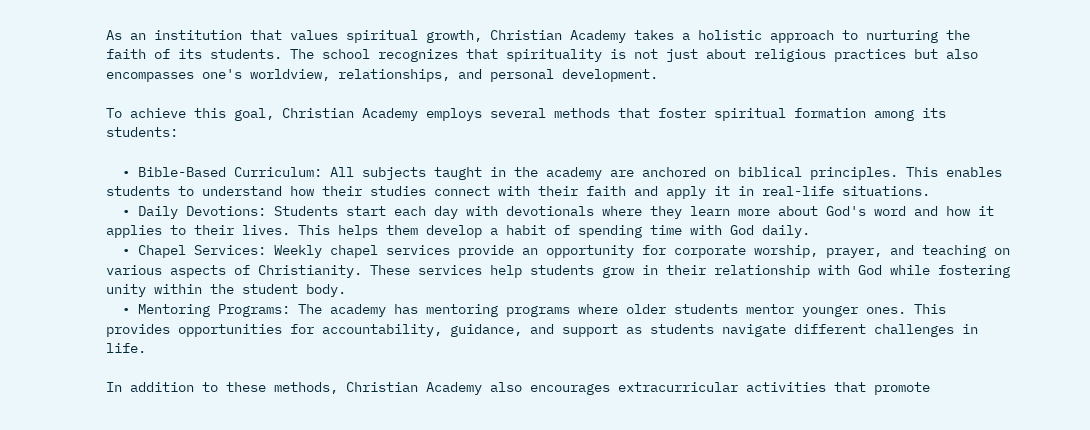As an institution that values spiritual growth, Christian Academy takes a holistic approach to nurturing the faith of its students. The school recognizes that spirituality is not just about religious practices but also encompasses one's worldview, relationships, and personal development.

To achieve this goal, Christian Academy employs several methods that foster spiritual formation among its students:

  • Bible-Based Curriculum: All subjects taught in the academy are anchored on biblical principles. This enables students to understand how their studies connect with their faith and apply it in real-life situations.
  • Daily Devotions: Students start each day with devotionals where they learn more about God's word and how it applies to their lives. This helps them develop a habit of spending time with God daily.
  • Chapel Services: Weekly chapel services provide an opportunity for corporate worship, prayer, and teaching on various aspects of Christianity. These services help students grow in their relationship with God while fostering unity within the student body.
  • Mentoring Programs: The academy has mentoring programs where older students mentor younger ones. This provides opportunities for accountability, guidance, and support as students navigate different challenges in life.

In addition to these methods, Christian Academy also encourages extracurricular activities that promote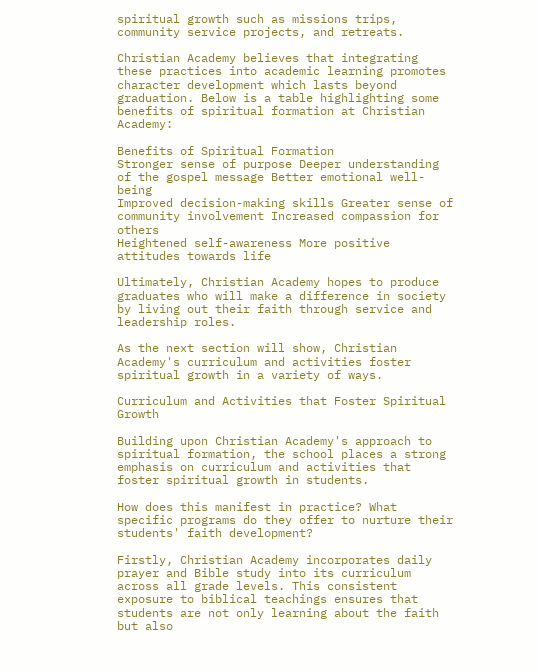spiritual growth such as missions trips, community service projects, and retreats.

Christian Academy believes that integrating these practices into academic learning promotes character development which lasts beyond graduation. Below is a table highlighting some benefits of spiritual formation at Christian Academy:

Benefits of Spiritual Formation
Stronger sense of purpose Deeper understanding of the gospel message Better emotional well-being
Improved decision-making skills Greater sense of community involvement Increased compassion for others
Heightened self-awareness More positive attitudes towards life

Ultimately, Christian Academy hopes to produce graduates who will make a difference in society by living out their faith through service and leadership roles.

As the next section will show, Christian Academy's curriculum and activities foster spiritual growth in a variety of ways.

Curriculum and Activities that Foster Spiritual Growth

Building upon Christian Academy's approach to spiritual formation, the school places a strong emphasis on curriculum and activities that foster spiritual growth in students.

How does this manifest in practice? What specific programs do they offer to nurture their students' faith development?

Firstly, Christian Academy incorporates daily prayer and Bible study into its curriculum across all grade levels. This consistent exposure to biblical teachings ensures that students are not only learning about the faith but also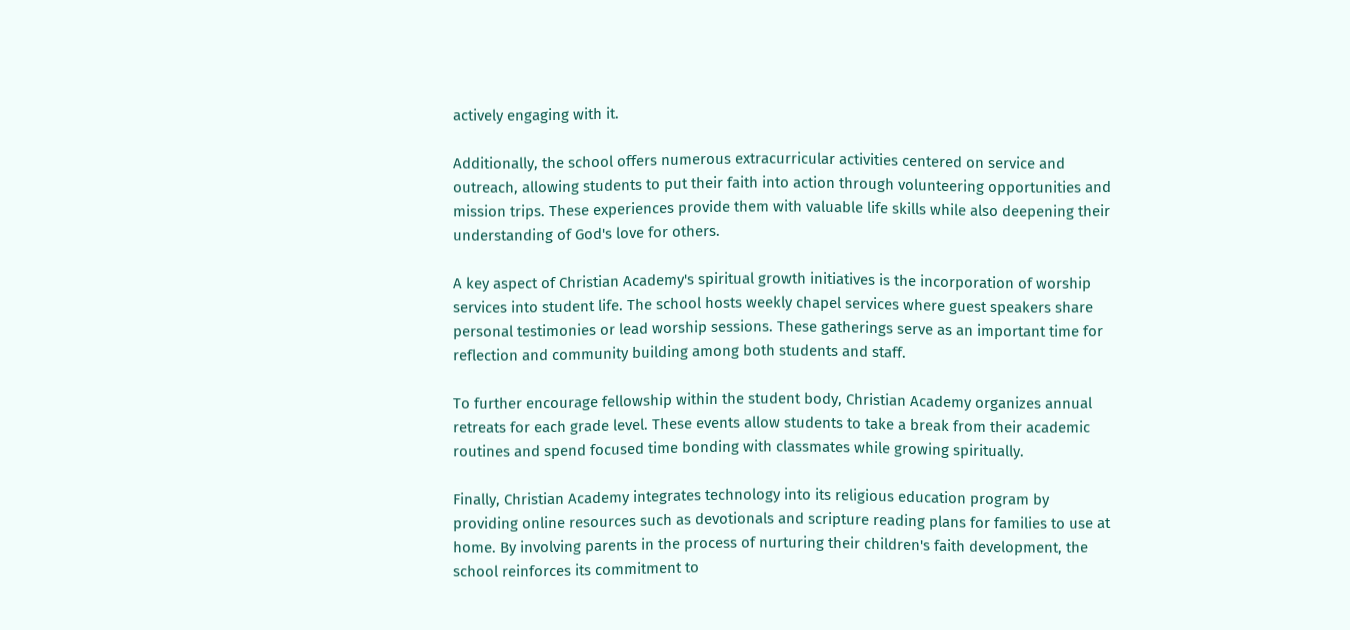actively engaging with it.

Additionally, the school offers numerous extracurricular activities centered on service and outreach, allowing students to put their faith into action through volunteering opportunities and mission trips. These experiences provide them with valuable life skills while also deepening their understanding of God's love for others.

A key aspect of Christian Academy's spiritual growth initiatives is the incorporation of worship services into student life. The school hosts weekly chapel services where guest speakers share personal testimonies or lead worship sessions. These gatherings serve as an important time for reflection and community building among both students and staff.

To further encourage fellowship within the student body, Christian Academy organizes annual retreats for each grade level. These events allow students to take a break from their academic routines and spend focused time bonding with classmates while growing spiritually.

Finally, Christian Academy integrates technology into its religious education program by providing online resources such as devotionals and scripture reading plans for families to use at home. By involving parents in the process of nurturing their children's faith development, the school reinforces its commitment to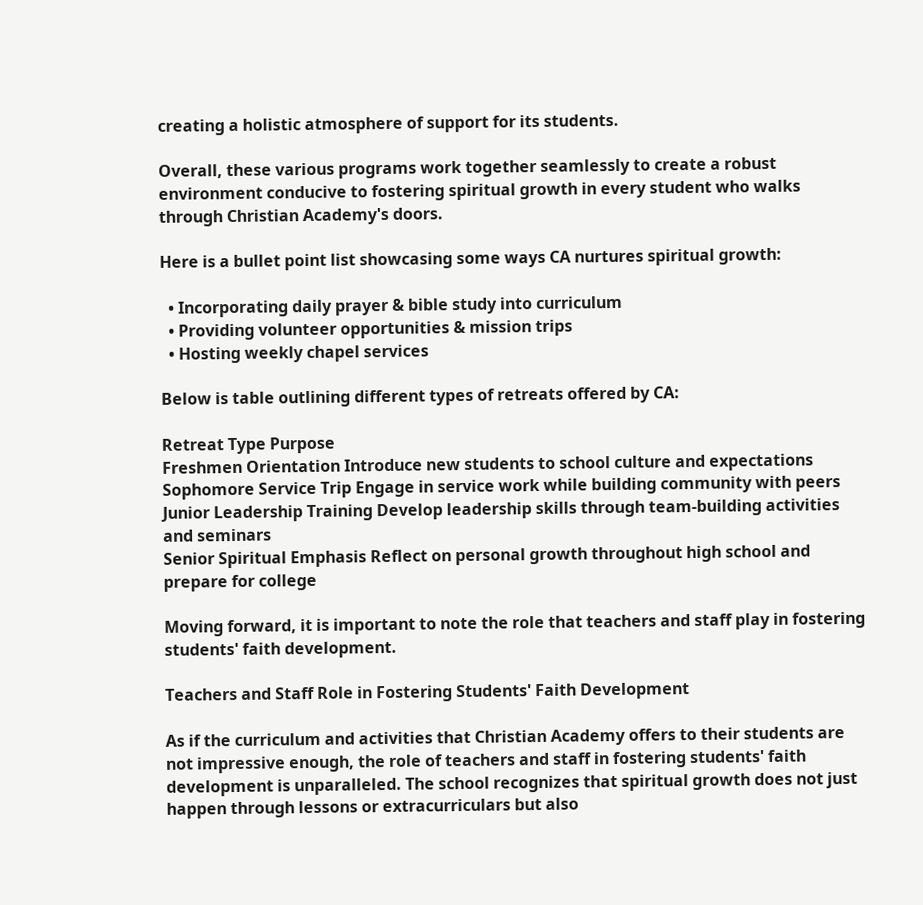creating a holistic atmosphere of support for its students.

Overall, these various programs work together seamlessly to create a robust environment conducive to fostering spiritual growth in every student who walks through Christian Academy's doors.

Here is a bullet point list showcasing some ways CA nurtures spiritual growth:

  • Incorporating daily prayer & bible study into curriculum
  • Providing volunteer opportunities & mission trips
  • Hosting weekly chapel services

Below is table outlining different types of retreats offered by CA:

Retreat Type Purpose
Freshmen Orientation Introduce new students to school culture and expectations
Sophomore Service Trip Engage in service work while building community with peers
Junior Leadership Training Develop leadership skills through team-building activities and seminars
Senior Spiritual Emphasis Reflect on personal growth throughout high school and prepare for college

Moving forward, it is important to note the role that teachers and staff play in fostering students' faith development.

Teachers and Staff Role in Fostering Students' Faith Development

As if the curriculum and activities that Christian Academy offers to their students are not impressive enough, the role of teachers and staff in fostering students' faith development is unparalleled. The school recognizes that spiritual growth does not just happen through lessons or extracurriculars but also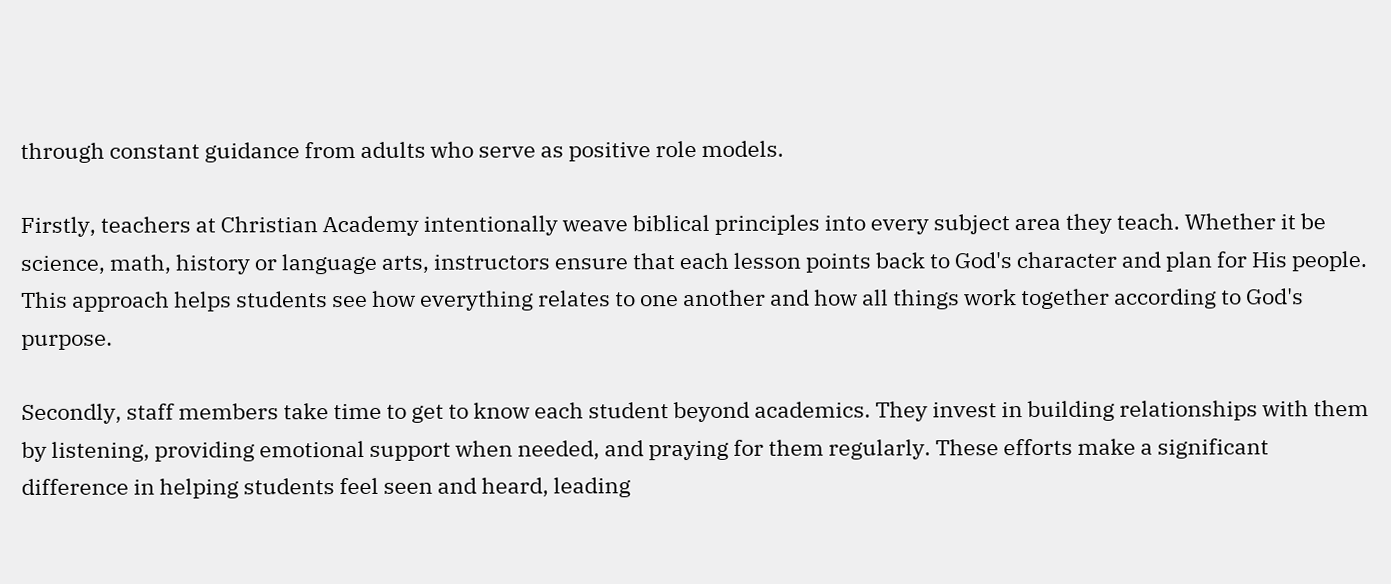through constant guidance from adults who serve as positive role models.

Firstly, teachers at Christian Academy intentionally weave biblical principles into every subject area they teach. Whether it be science, math, history or language arts, instructors ensure that each lesson points back to God's character and plan for His people. This approach helps students see how everything relates to one another and how all things work together according to God's purpose.

Secondly, staff members take time to get to know each student beyond academics. They invest in building relationships with them by listening, providing emotional support when needed, and praying for them regularly. These efforts make a significant difference in helping students feel seen and heard, leading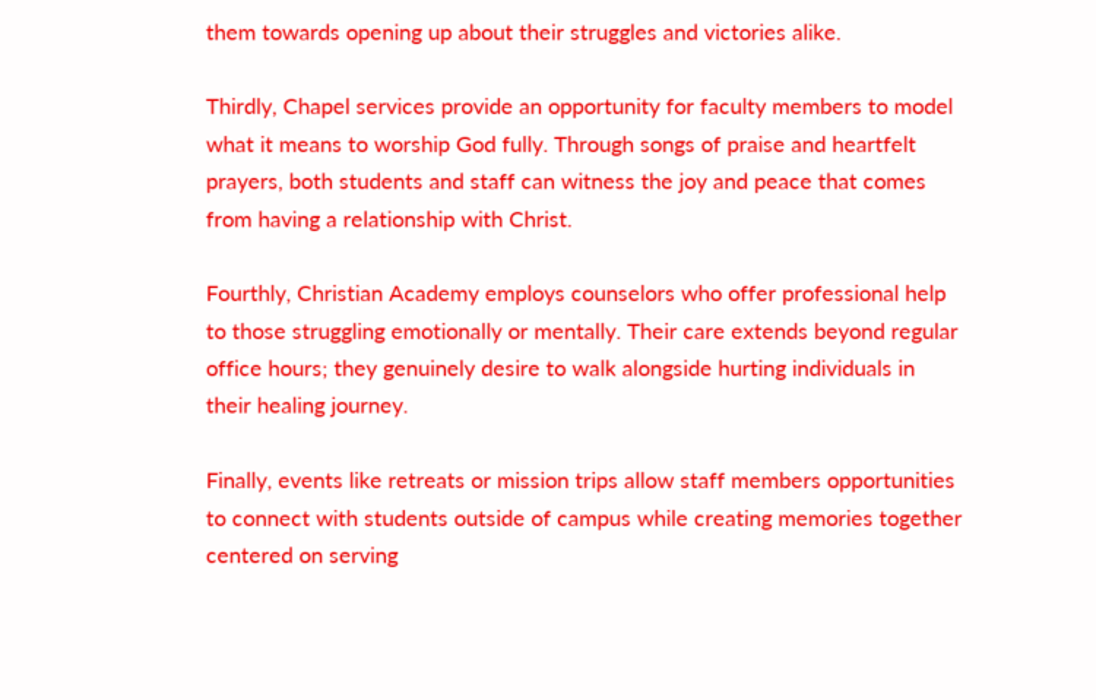them towards opening up about their struggles and victories alike.

Thirdly, Chapel services provide an opportunity for faculty members to model what it means to worship God fully. Through songs of praise and heartfelt prayers, both students and staff can witness the joy and peace that comes from having a relationship with Christ.

Fourthly, Christian Academy employs counselors who offer professional help to those struggling emotionally or mentally. Their care extends beyond regular office hours; they genuinely desire to walk alongside hurting individuals in their healing journey.

Finally, events like retreats or mission trips allow staff members opportunities to connect with students outside of campus while creating memories together centered on serving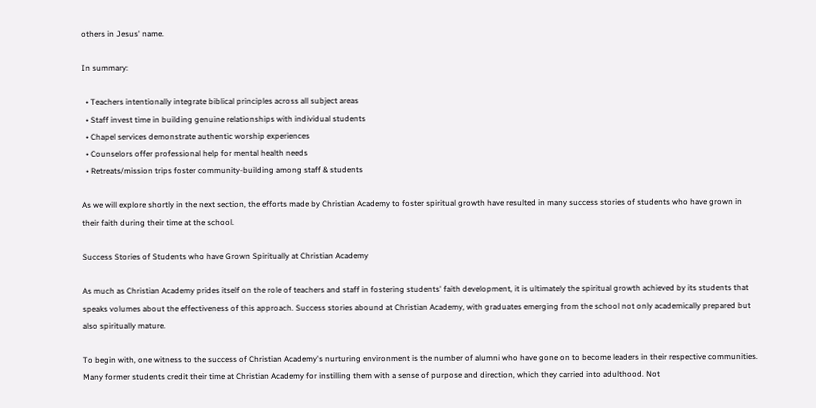others in Jesus' name.

In summary:

  • Teachers intentionally integrate biblical principles across all subject areas
  • Staff invest time in building genuine relationships with individual students
  • Chapel services demonstrate authentic worship experiences
  • Counselors offer professional help for mental health needs
  • Retreats/mission trips foster community-building among staff & students

As we will explore shortly in the next section, the efforts made by Christian Academy to foster spiritual growth have resulted in many success stories of students who have grown in their faith during their time at the school.

Success Stories of Students who have Grown Spiritually at Christian Academy

As much as Christian Academy prides itself on the role of teachers and staff in fostering students' faith development, it is ultimately the spiritual growth achieved by its students that speaks volumes about the effectiveness of this approach. Success stories abound at Christian Academy, with graduates emerging from the school not only academically prepared but also spiritually mature.

To begin with, one witness to the success of Christian Academy's nurturing environment is the number of alumni who have gone on to become leaders in their respective communities. Many former students credit their time at Christian Academy for instilling them with a sense of purpose and direction, which they carried into adulthood. Not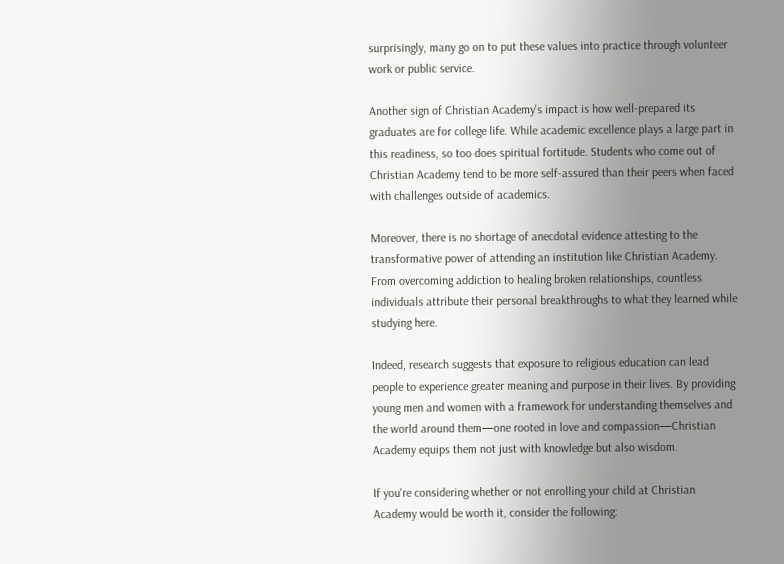surprisingly, many go on to put these values into practice through volunteer work or public service.

Another sign of Christian Academy's impact is how well-prepared its graduates are for college life. While academic excellence plays a large part in this readiness, so too does spiritual fortitude. Students who come out of Christian Academy tend to be more self-assured than their peers when faced with challenges outside of academics.

Moreover, there is no shortage of anecdotal evidence attesting to the transformative power of attending an institution like Christian Academy. From overcoming addiction to healing broken relationships, countless individuals attribute their personal breakthroughs to what they learned while studying here.

Indeed, research suggests that exposure to religious education can lead people to experience greater meaning and purpose in their lives. By providing young men and women with a framework for understanding themselves and the world around them—one rooted in love and compassion—Christian Academy equips them not just with knowledge but also wisdom.

If you're considering whether or not enrolling your child at Christian Academy would be worth it, consider the following: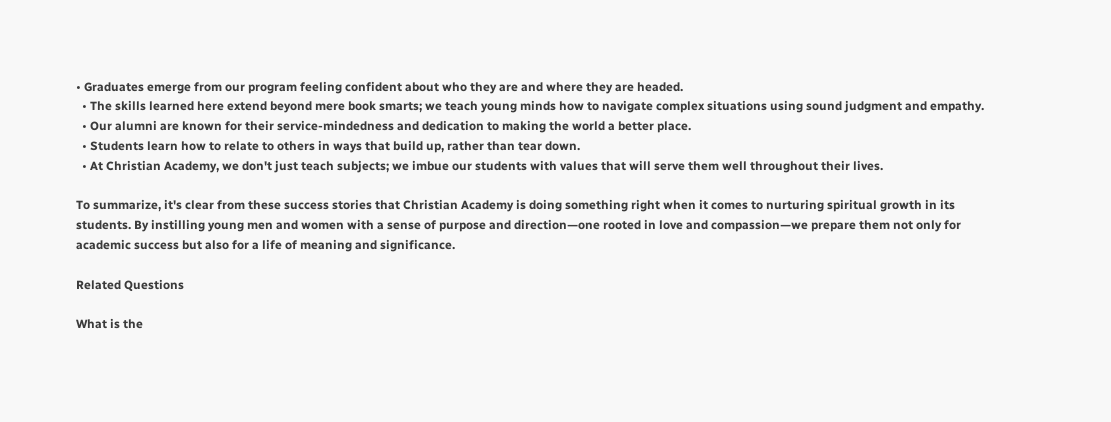• Graduates emerge from our program feeling confident about who they are and where they are headed.
  • The skills learned here extend beyond mere book smarts; we teach young minds how to navigate complex situations using sound judgment and empathy.
  • Our alumni are known for their service-mindedness and dedication to making the world a better place.
  • Students learn how to relate to others in ways that build up, rather than tear down.
  • At Christian Academy, we don't just teach subjects; we imbue our students with values that will serve them well throughout their lives.

To summarize, it's clear from these success stories that Christian Academy is doing something right when it comes to nurturing spiritual growth in its students. By instilling young men and women with a sense of purpose and direction—one rooted in love and compassion—we prepare them not only for academic success but also for a life of meaning and significance.

Related Questions

What is the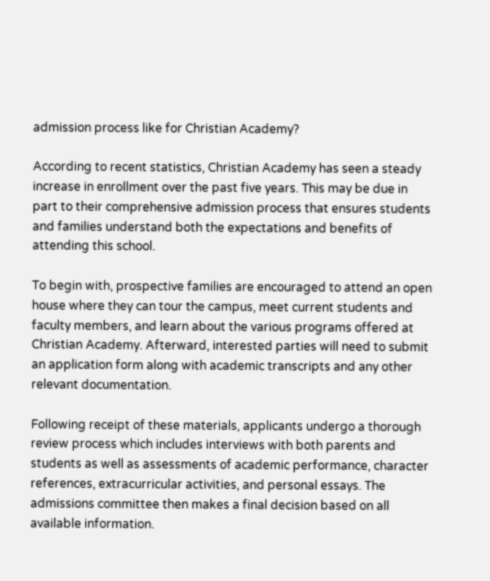admission process like for Christian Academy?

According to recent statistics, Christian Academy has seen a steady increase in enrollment over the past five years. This may be due in part to their comprehensive admission process that ensures students and families understand both the expectations and benefits of attending this school.

To begin with, prospective families are encouraged to attend an open house where they can tour the campus, meet current students and faculty members, and learn about the various programs offered at Christian Academy. Afterward, interested parties will need to submit an application form along with academic transcripts and any other relevant documentation.

Following receipt of these materials, applicants undergo a thorough review process which includes interviews with both parents and students as well as assessments of academic performance, character references, extracurricular activities, and personal essays. The admissions committee then makes a final decision based on all available information.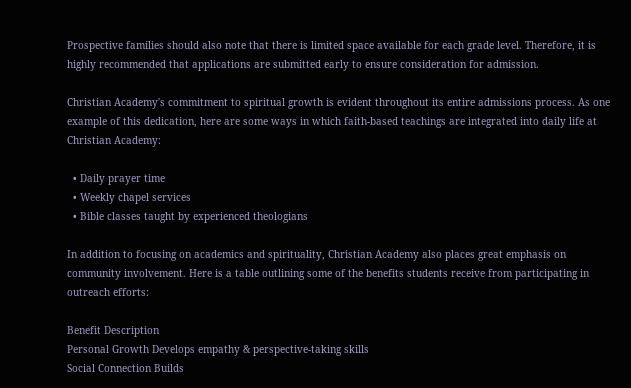Prospective families should also note that there is limited space available for each grade level. Therefore, it is highly recommended that applications are submitted early to ensure consideration for admission.

Christian Academy's commitment to spiritual growth is evident throughout its entire admissions process. As one example of this dedication, here are some ways in which faith-based teachings are integrated into daily life at Christian Academy:

  • Daily prayer time
  • Weekly chapel services
  • Bible classes taught by experienced theologians

In addition to focusing on academics and spirituality, Christian Academy also places great emphasis on community involvement. Here is a table outlining some of the benefits students receive from participating in outreach efforts:

Benefit Description
Personal Growth Develops empathy & perspective-taking skills
Social Connection Builds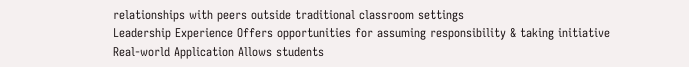relationships with peers outside traditional classroom settings
Leadership Experience Offers opportunities for assuming responsibility & taking initiative
Real-world Application Allows students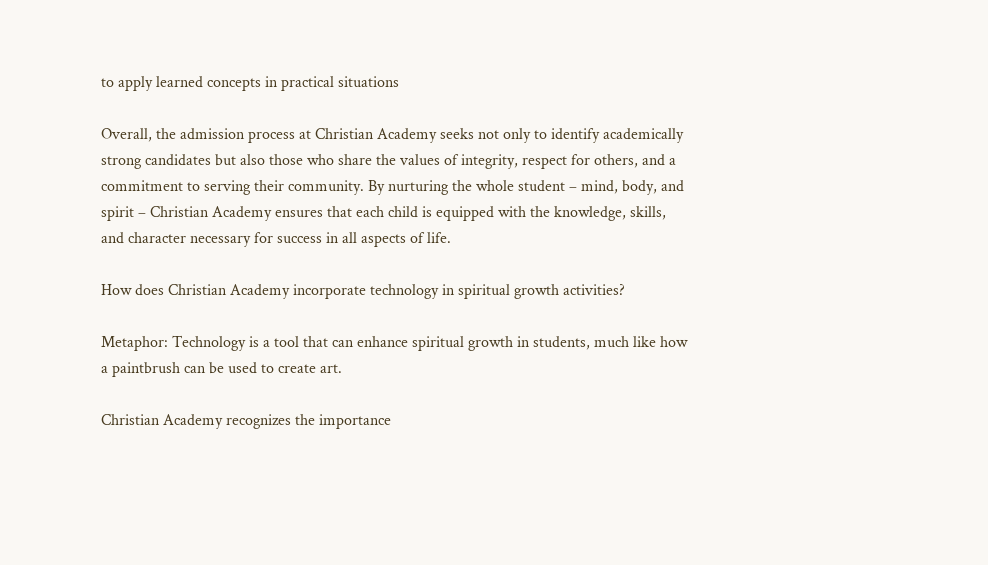to apply learned concepts in practical situations

Overall, the admission process at Christian Academy seeks not only to identify academically strong candidates but also those who share the values of integrity, respect for others, and a commitment to serving their community. By nurturing the whole student – mind, body, and spirit – Christian Academy ensures that each child is equipped with the knowledge, skills, and character necessary for success in all aspects of life.

How does Christian Academy incorporate technology in spiritual growth activities?

Metaphor: Technology is a tool that can enhance spiritual growth in students, much like how a paintbrush can be used to create art.

Christian Academy recognizes the importance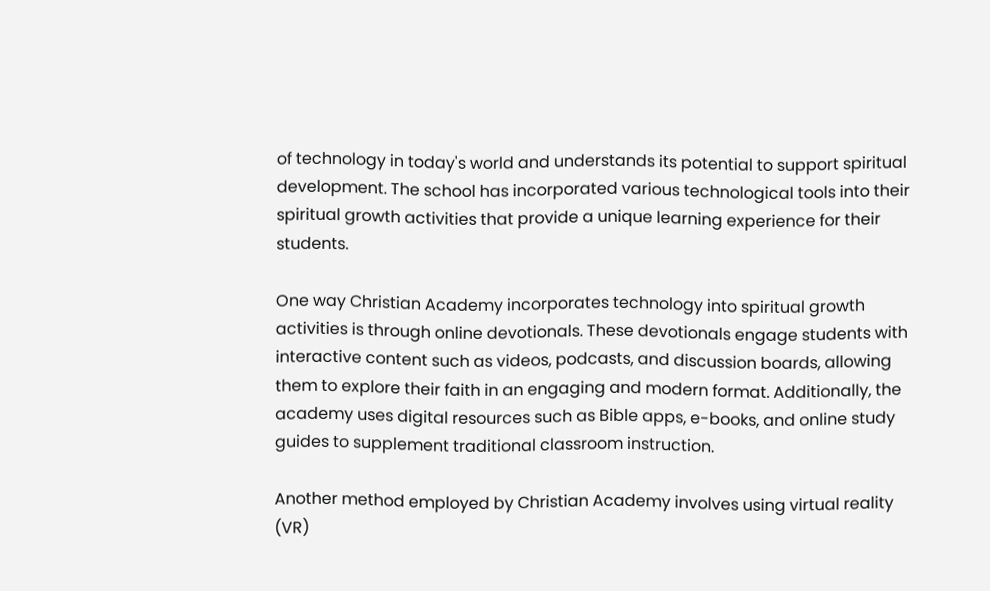of technology in today's world and understands its potential to support spiritual development. The school has incorporated various technological tools into their spiritual growth activities that provide a unique learning experience for their students.

One way Christian Academy incorporates technology into spiritual growth activities is through online devotionals. These devotionals engage students with interactive content such as videos, podcasts, and discussion boards, allowing them to explore their faith in an engaging and modern format. Additionally, the academy uses digital resources such as Bible apps, e-books, and online study guides to supplement traditional classroom instruction.

Another method employed by Christian Academy involves using virtual reality (VR)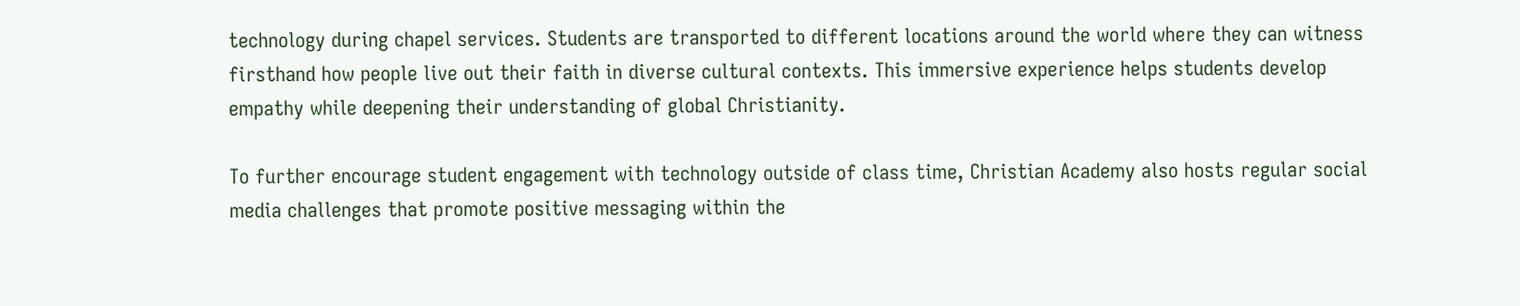technology during chapel services. Students are transported to different locations around the world where they can witness firsthand how people live out their faith in diverse cultural contexts. This immersive experience helps students develop empathy while deepening their understanding of global Christianity.

To further encourage student engagement with technology outside of class time, Christian Academy also hosts regular social media challenges that promote positive messaging within the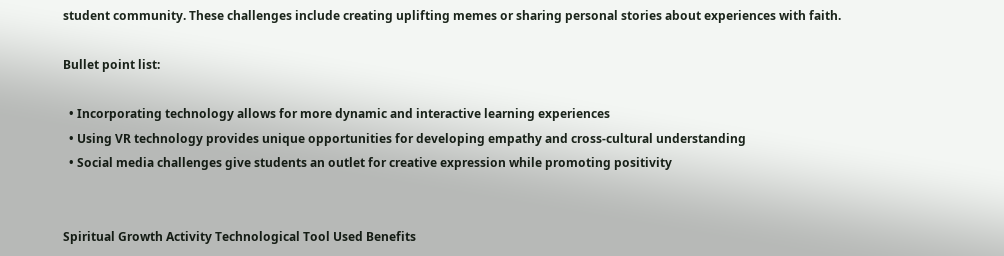student community. These challenges include creating uplifting memes or sharing personal stories about experiences with faith.

Bullet point list:

  • Incorporating technology allows for more dynamic and interactive learning experiences
  • Using VR technology provides unique opportunities for developing empathy and cross-cultural understanding
  • Social media challenges give students an outlet for creative expression while promoting positivity


Spiritual Growth Activity Technological Tool Used Benefits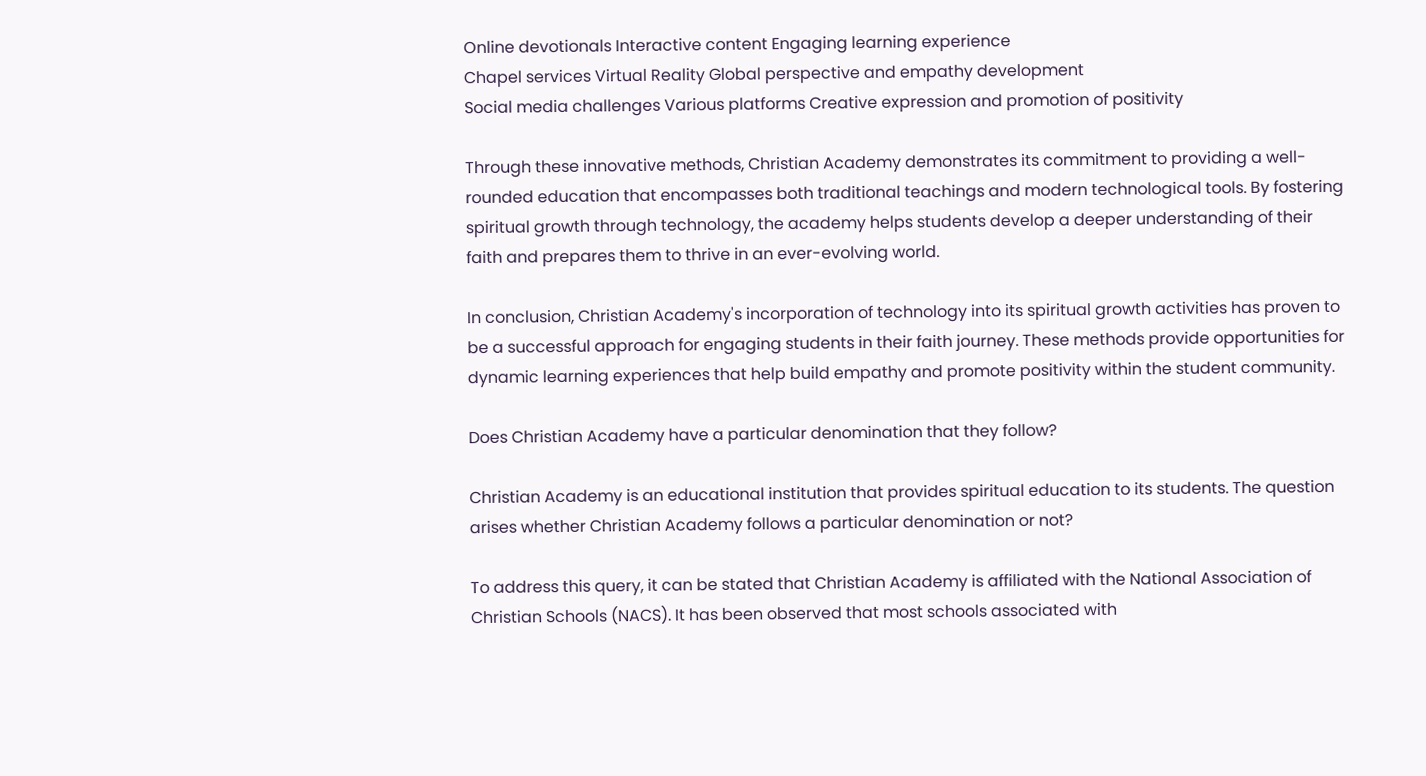Online devotionals Interactive content Engaging learning experience
Chapel services Virtual Reality Global perspective and empathy development
Social media challenges Various platforms Creative expression and promotion of positivity

Through these innovative methods, Christian Academy demonstrates its commitment to providing a well-rounded education that encompasses both traditional teachings and modern technological tools. By fostering spiritual growth through technology, the academy helps students develop a deeper understanding of their faith and prepares them to thrive in an ever-evolving world.

In conclusion, Christian Academy's incorporation of technology into its spiritual growth activities has proven to be a successful approach for engaging students in their faith journey. These methods provide opportunities for dynamic learning experiences that help build empathy and promote positivity within the student community.

Does Christian Academy have a particular denomination that they follow?

Christian Academy is an educational institution that provides spiritual education to its students. The question arises whether Christian Academy follows a particular denomination or not?

To address this query, it can be stated that Christian Academy is affiliated with the National Association of Christian Schools (NACS). It has been observed that most schools associated with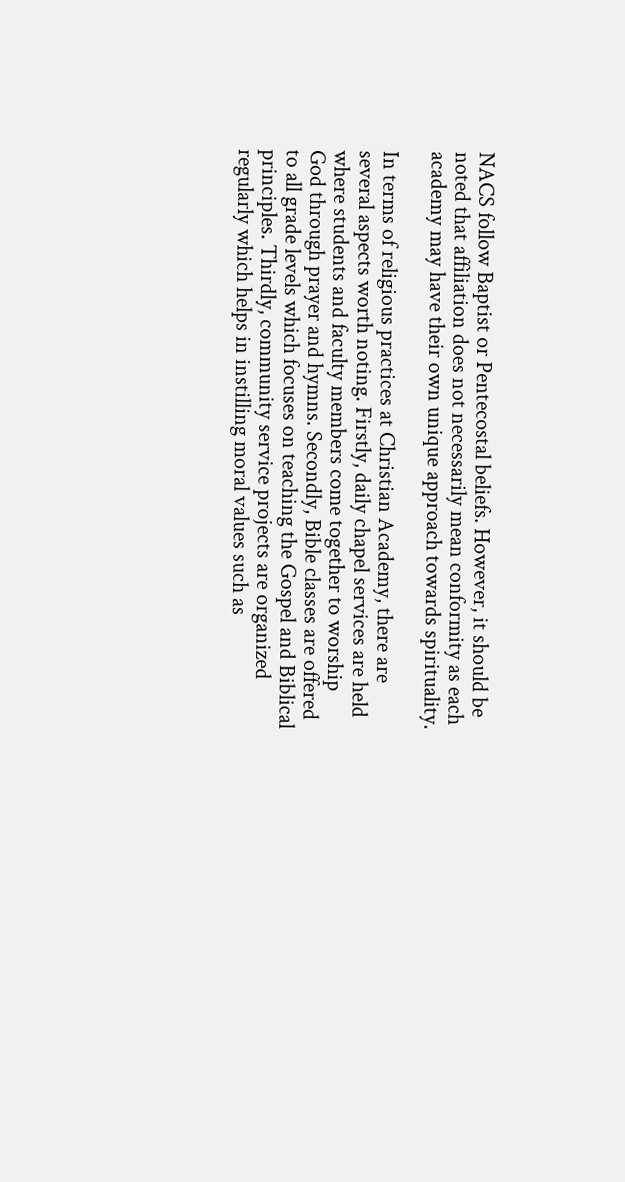NACS follow Baptist or Pentecostal beliefs. However, it should be noted that affiliation does not necessarily mean conformity as each academy may have their own unique approach towards spirituality.

In terms of religious practices at Christian Academy, there are several aspects worth noting. Firstly, daily chapel services are held where students and faculty members come together to worship God through prayer and hymns. Secondly, Bible classes are offered to all grade levels which focuses on teaching the Gospel and Biblical principles. Thirdly, community service projects are organized regularly which helps in instilling moral values such as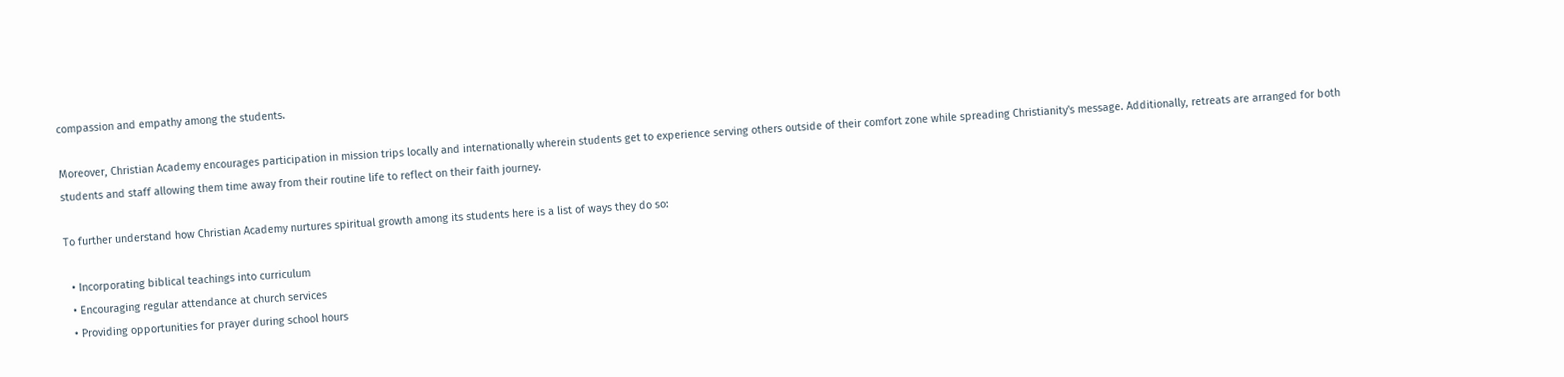compassion and empathy among the students.

Moreover, Christian Academy encourages participation in mission trips locally and internationally wherein students get to experience serving others outside of their comfort zone while spreading Christianity's message. Additionally, retreats are arranged for both students and staff allowing them time away from their routine life to reflect on their faith journey.

To further understand how Christian Academy nurtures spiritual growth among its students here is a list of ways they do so:

  • Incorporating biblical teachings into curriculum
  • Encouraging regular attendance at church services
  • Providing opportunities for prayer during school hours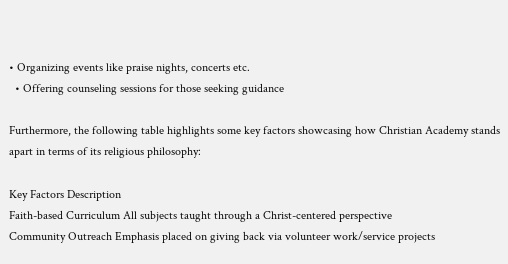• Organizing events like praise nights, concerts etc.
  • Offering counseling sessions for those seeking guidance

Furthermore, the following table highlights some key factors showcasing how Christian Academy stands apart in terms of its religious philosophy:

Key Factors Description
Faith-based Curriculum All subjects taught through a Christ-centered perspective
Community Outreach Emphasis placed on giving back via volunteer work/service projects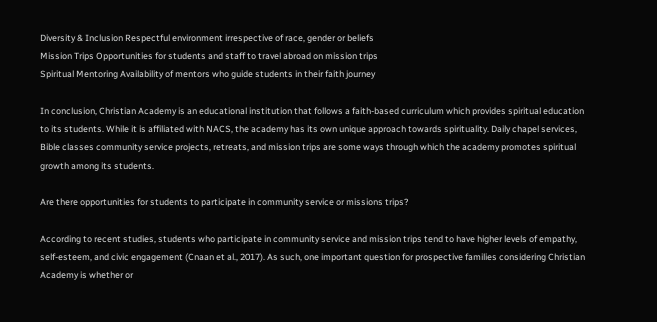Diversity & Inclusion Respectful environment irrespective of race, gender or beliefs
Mission Trips Opportunities for students and staff to travel abroad on mission trips
Spiritual Mentoring Availability of mentors who guide students in their faith journey

In conclusion, Christian Academy is an educational institution that follows a faith-based curriculum which provides spiritual education to its students. While it is affiliated with NACS, the academy has its own unique approach towards spirituality. Daily chapel services, Bible classes community service projects, retreats, and mission trips are some ways through which the academy promotes spiritual growth among its students.

Are there opportunities for students to participate in community service or missions trips?

According to recent studies, students who participate in community service and mission trips tend to have higher levels of empathy, self-esteem, and civic engagement (Cnaan et al., 2017). As such, one important question for prospective families considering Christian Academy is whether or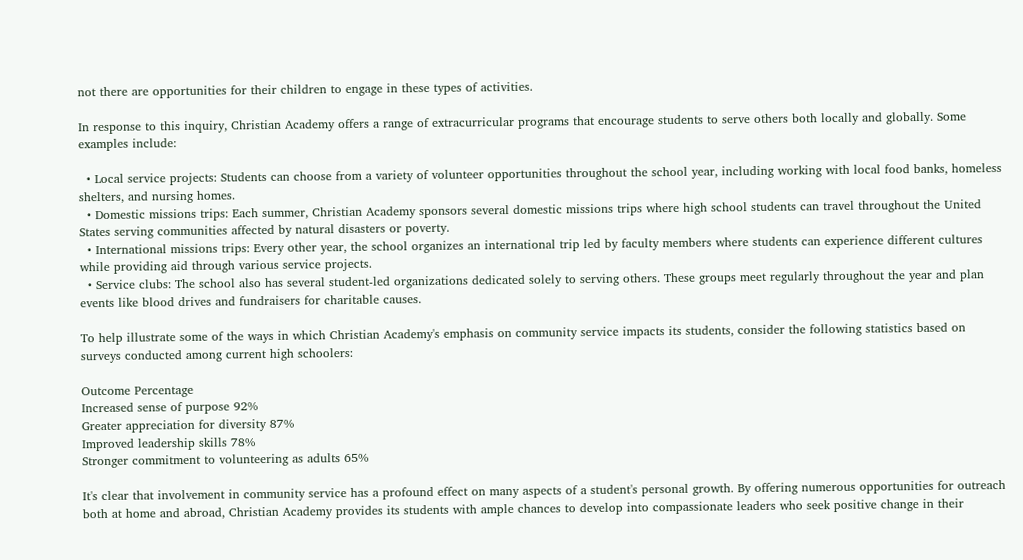not there are opportunities for their children to engage in these types of activities.

In response to this inquiry, Christian Academy offers a range of extracurricular programs that encourage students to serve others both locally and globally. Some examples include:

  • Local service projects: Students can choose from a variety of volunteer opportunities throughout the school year, including working with local food banks, homeless shelters, and nursing homes.
  • Domestic missions trips: Each summer, Christian Academy sponsors several domestic missions trips where high school students can travel throughout the United States serving communities affected by natural disasters or poverty.
  • International missions trips: Every other year, the school organizes an international trip led by faculty members where students can experience different cultures while providing aid through various service projects.
  • Service clubs: The school also has several student-led organizations dedicated solely to serving others. These groups meet regularly throughout the year and plan events like blood drives and fundraisers for charitable causes.

To help illustrate some of the ways in which Christian Academy's emphasis on community service impacts its students, consider the following statistics based on surveys conducted among current high schoolers:

Outcome Percentage
Increased sense of purpose 92%
Greater appreciation for diversity 87%
Improved leadership skills 78%
Stronger commitment to volunteering as adults 65%

It's clear that involvement in community service has a profound effect on many aspects of a student's personal growth. By offering numerous opportunities for outreach both at home and abroad, Christian Academy provides its students with ample chances to develop into compassionate leaders who seek positive change in their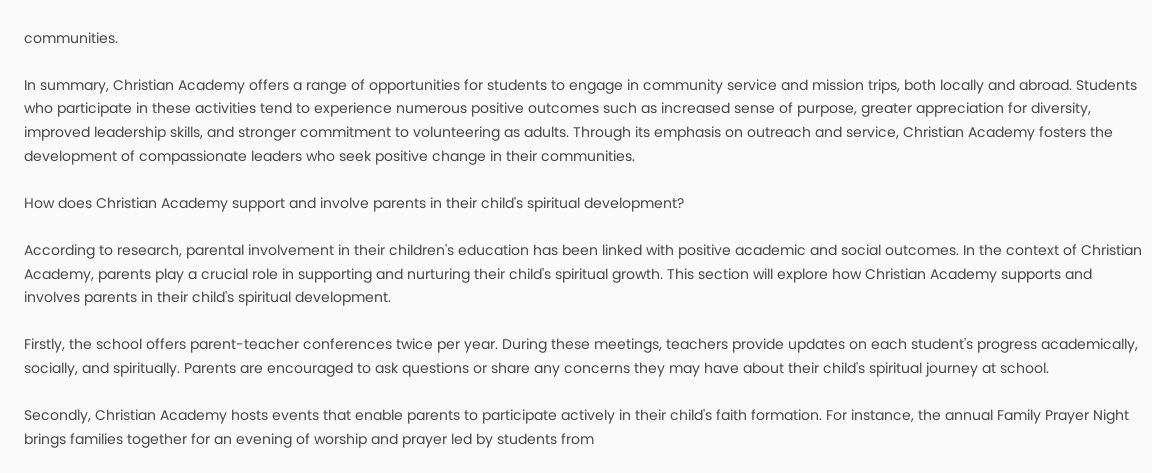communities.

In summary, Christian Academy offers a range of opportunities for students to engage in community service and mission trips, both locally and abroad. Students who participate in these activities tend to experience numerous positive outcomes such as increased sense of purpose, greater appreciation for diversity, improved leadership skills, and stronger commitment to volunteering as adults. Through its emphasis on outreach and service, Christian Academy fosters the development of compassionate leaders who seek positive change in their communities.

How does Christian Academy support and involve parents in their child's spiritual development?

According to research, parental involvement in their children's education has been linked with positive academic and social outcomes. In the context of Christian Academy, parents play a crucial role in supporting and nurturing their child's spiritual growth. This section will explore how Christian Academy supports and involves parents in their child's spiritual development.

Firstly, the school offers parent-teacher conferences twice per year. During these meetings, teachers provide updates on each student's progress academically, socially, and spiritually. Parents are encouraged to ask questions or share any concerns they may have about their child's spiritual journey at school.

Secondly, Christian Academy hosts events that enable parents to participate actively in their child's faith formation. For instance, the annual Family Prayer Night brings families together for an evening of worship and prayer led by students from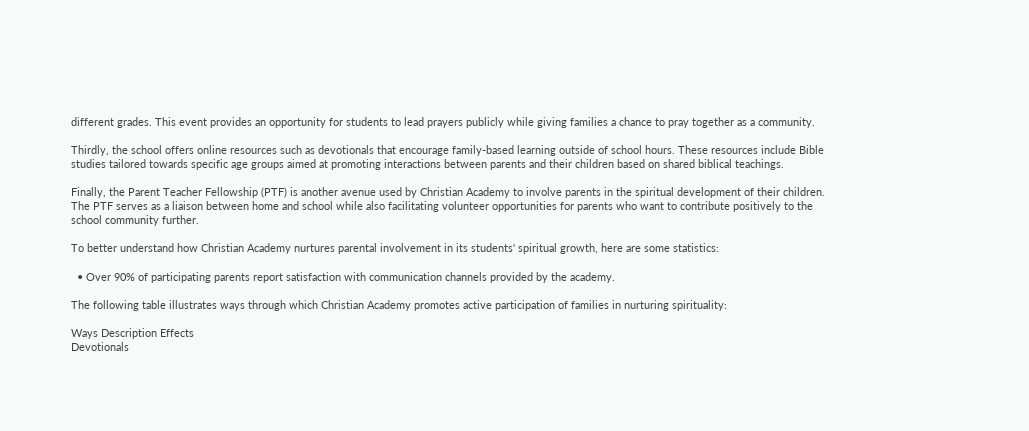different grades. This event provides an opportunity for students to lead prayers publicly while giving families a chance to pray together as a community.

Thirdly, the school offers online resources such as devotionals that encourage family-based learning outside of school hours. These resources include Bible studies tailored towards specific age groups aimed at promoting interactions between parents and their children based on shared biblical teachings.

Finally, the Parent Teacher Fellowship (PTF) is another avenue used by Christian Academy to involve parents in the spiritual development of their children. The PTF serves as a liaison between home and school while also facilitating volunteer opportunities for parents who want to contribute positively to the school community further.

To better understand how Christian Academy nurtures parental involvement in its students' spiritual growth, here are some statistics:

  • Over 90% of participating parents report satisfaction with communication channels provided by the academy.

The following table illustrates ways through which Christian Academy promotes active participation of families in nurturing spirituality:

Ways Description Effects
Devotionals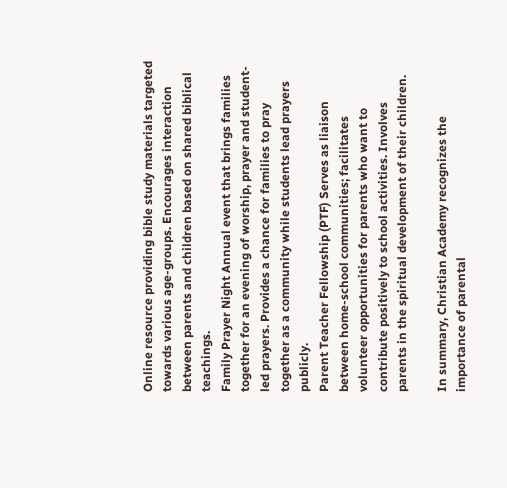Online resource providing bible study materials targeted towards various age-groups. Encourages interaction between parents and children based on shared biblical teachings.
Family Prayer Night Annual event that brings families together for an evening of worship, prayer and student-led prayers. Provides a chance for families to pray together as a community while students lead prayers publicly.
Parent Teacher Fellowship (PTF) Serves as liaison between home-school communities; facilitates volunteer opportunities for parents who want to contribute positively to school activities. Involves parents in the spiritual development of their children.

In summary, Christian Academy recognizes the importance of parental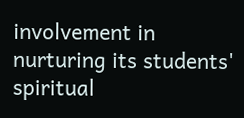involvement in nurturing its students' spiritual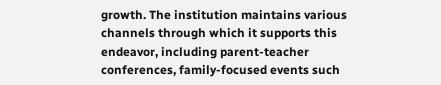growth. The institution maintains various channels through which it supports this endeavor, including parent-teacher conferences, family-focused events such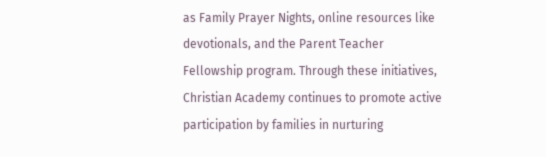as Family Prayer Nights, online resources like devotionals, and the Parent Teacher Fellowship program. Through these initiatives, Christian Academy continues to promote active participation by families in nurturing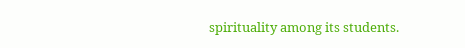spirituality among its students.